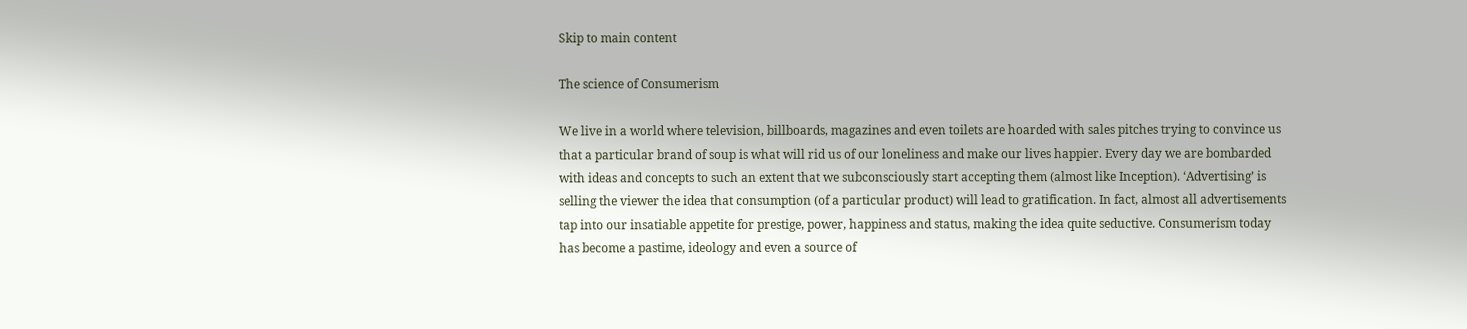Skip to main content

The science of Consumerism

We live in a world where television, billboards, magazines and even toilets are hoarded with sales pitches trying to convince us that a particular brand of soup is what will rid us of our loneliness and make our lives happier. Every day we are bombarded with ideas and concepts to such an extent that we subconsciously start accepting them (almost like Inception). ‘Advertising’ is selling the viewer the idea that consumption (of a particular product) will lead to gratification. In fact, almost all advertisements tap into our insatiable appetite for prestige, power, happiness and status, making the idea quite seductive. Consumerism today has become a pastime, ideology and even a source of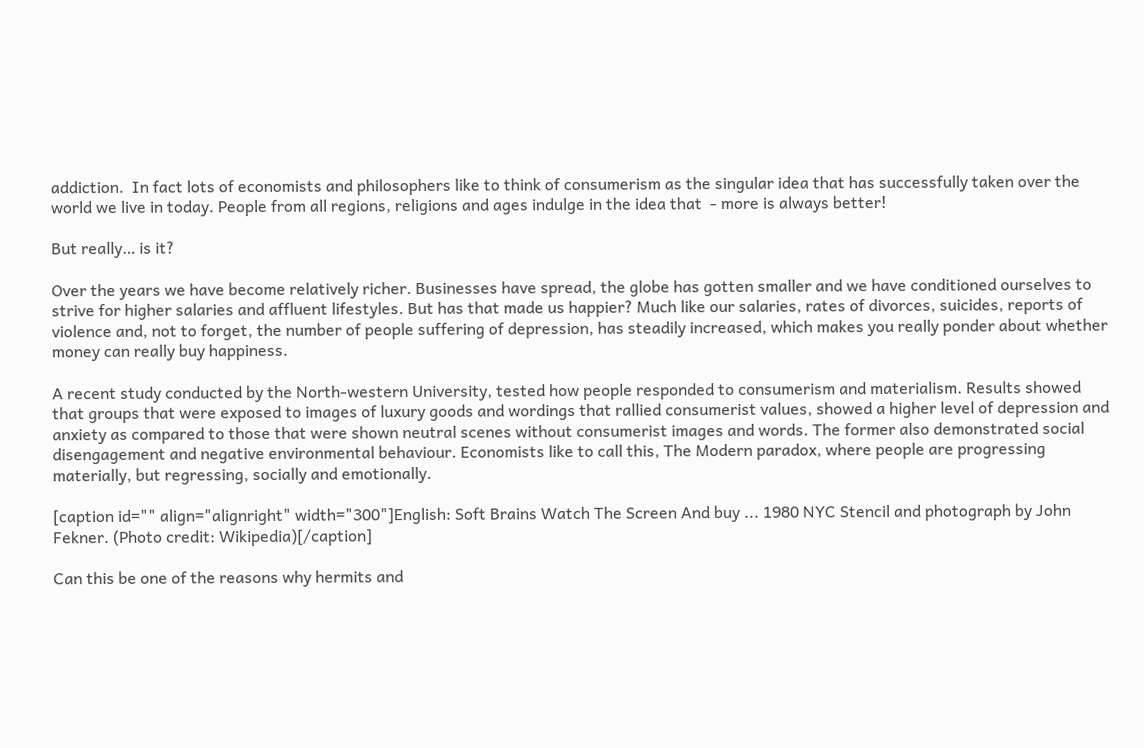addiction.  In fact lots of economists and philosophers like to think of consumerism as the singular idea that has successfully taken over the world we live in today. People from all regions, religions and ages indulge in the idea that  - more is always better!

But really… is it?

Over the years we have become relatively richer. Businesses have spread, the globe has gotten smaller and we have conditioned ourselves to strive for higher salaries and affluent lifestyles. But has that made us happier? Much like our salaries, rates of divorces, suicides, reports of violence and, not to forget, the number of people suffering of depression, has steadily increased, which makes you really ponder about whether money can really buy happiness.

A recent study conducted by the North-western University, tested how people responded to consumerism and materialism. Results showed that groups that were exposed to images of luxury goods and wordings that rallied consumerist values, showed a higher level of depression and anxiety as compared to those that were shown neutral scenes without consumerist images and words. The former also demonstrated social disengagement and negative environmental behaviour. Economists like to call this, The Modern paradox, where people are progressing materially, but regressing, socially and emotionally.

[caption id="" align="alignright" width="300"]English: Soft Brains Watch The Screen And buy ... 1980 NYC Stencil and photograph by John Fekner. (Photo credit: Wikipedia)[/caption]

Can this be one of the reasons why hermits and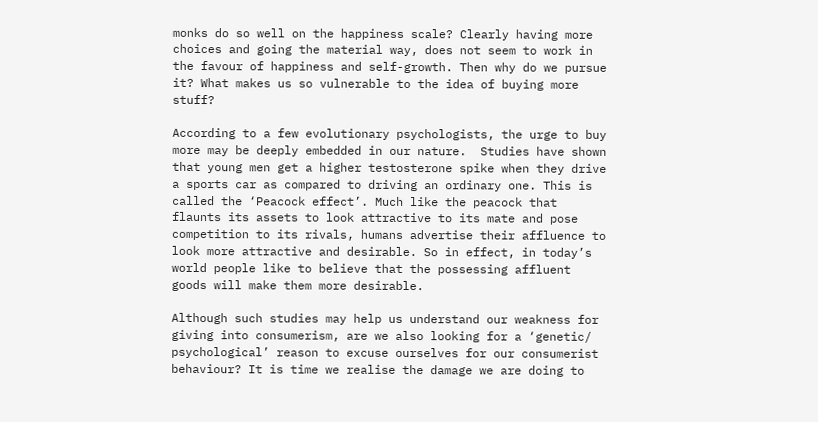monks do so well on the happiness scale? Clearly having more choices and going the material way, does not seem to work in the favour of happiness and self-growth. Then why do we pursue it? What makes us so vulnerable to the idea of buying more stuff?

According to a few evolutionary psychologists, the urge to buy more may be deeply embedded in our nature.  Studies have shown that young men get a higher testosterone spike when they drive a sports car as compared to driving an ordinary one. This is called the ‘Peacock effect’. Much like the peacock that flaunts its assets to look attractive to its mate and pose competition to its rivals, humans advertise their affluence to look more attractive and desirable. So in effect, in today’s world people like to believe that the possessing affluent goods will make them more desirable.

Although such studies may help us understand our weakness for giving into consumerism, are we also looking for a ‘genetic/ psychological’ reason to excuse ourselves for our consumerist behaviour? It is time we realise the damage we are doing to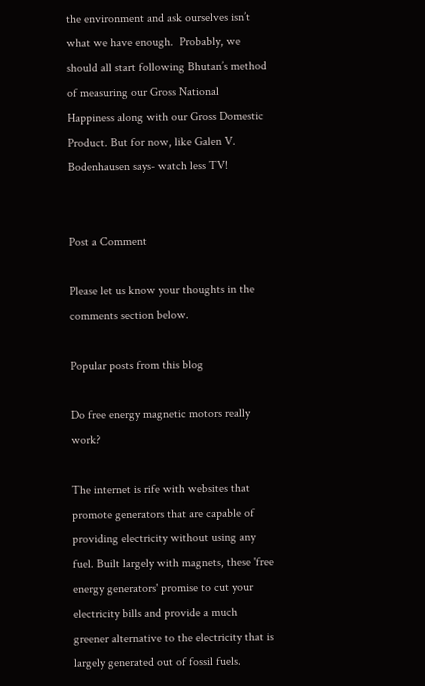the environment and ask ourselves isn’t what we have enough.  Probably, we should all start following Bhutan’s method of measuring our Gross National Happiness along with our Gross Domestic Product. But for now, like Galen V. Bodenhausen says- watch less TV!


Post a Comment

Please let us know your thoughts in the comments section below.

Popular posts from this blog

Do free energy magnetic motors really work?

The internet is rife with websites that promote generators that are capable of providing electricity without using any fuel. Built largely with magnets, these 'free energy generators' promise to cut your electricity bills and provide a much greener alternative to the electricity that is largely generated out of fossil fuels.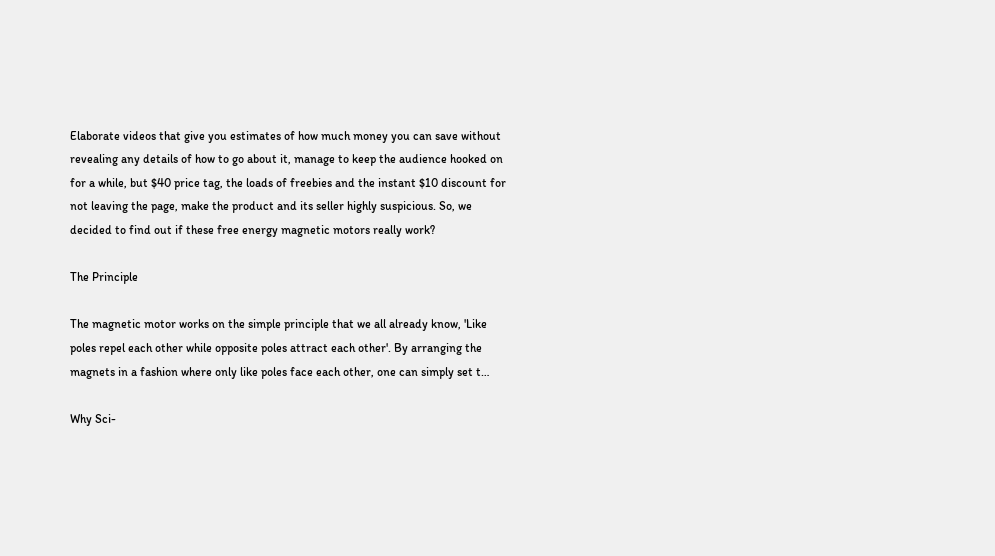Elaborate videos that give you estimates of how much money you can save without revealing any details of how to go about it, manage to keep the audience hooked on for a while, but $40 price tag, the loads of freebies and the instant $10 discount for not leaving the page, make the product and its seller highly suspicious. So, we decided to find out if these free energy magnetic motors really work?

The Principle

The magnetic motor works on the simple principle that we all already know, 'Like poles repel each other while opposite poles attract each other'. By arranging the magnets in a fashion where only like poles face each other, one can simply set t…

Why Sci-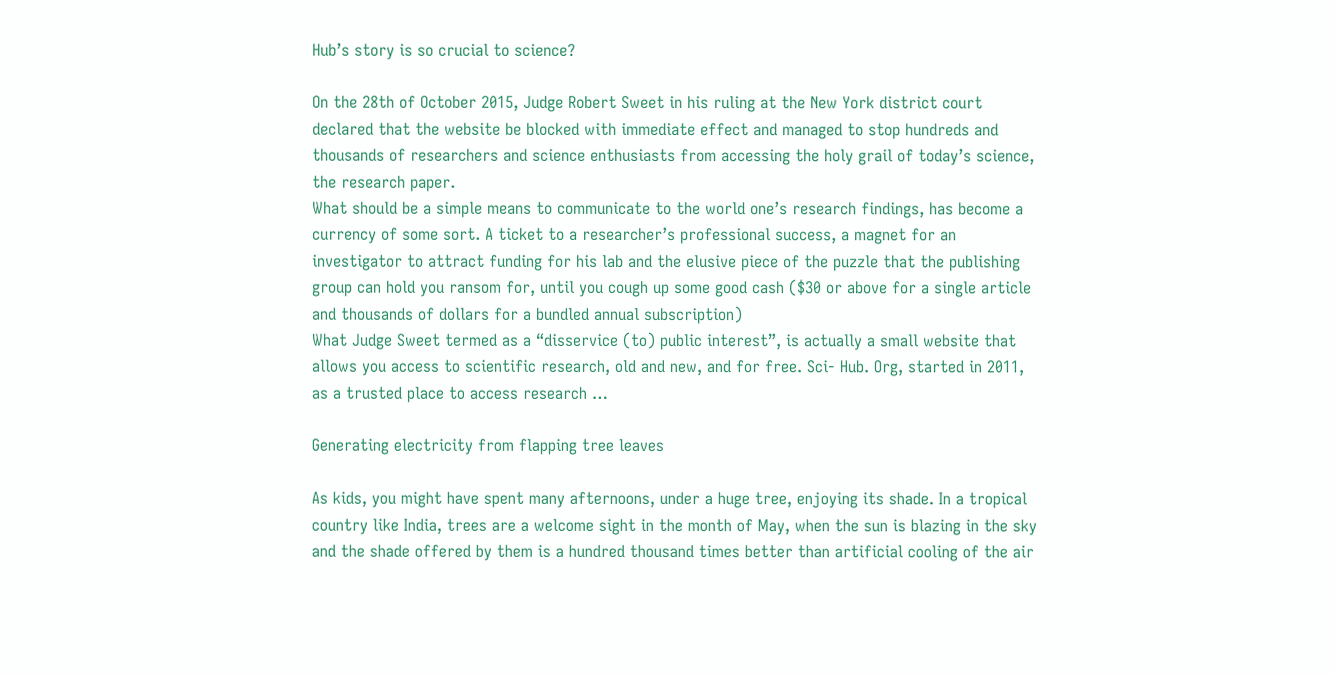Hub’s story is so crucial to science?

On the 28th of October 2015, Judge Robert Sweet in his ruling at the New York district court declared that the website be blocked with immediate effect and managed to stop hundreds and thousands of researchers and science enthusiasts from accessing the holy grail of today’s science, the research paper.
What should be a simple means to communicate to the world one’s research findings, has become a currency of some sort. A ticket to a researcher’s professional success, a magnet for an investigator to attract funding for his lab and the elusive piece of the puzzle that the publishing group can hold you ransom for, until you cough up some good cash ($30 or above for a single article and thousands of dollars for a bundled annual subscription)
What Judge Sweet termed as a “disservice (to) public interest”, is actually a small website that allows you access to scientific research, old and new, and for free. Sci- Hub. Org, started in 2011, as a trusted place to access research …

Generating electricity from flapping tree leaves

As kids, you might have spent many afternoons, under a huge tree, enjoying its shade. In a tropical country like India, trees are a welcome sight in the month of May, when the sun is blazing in the sky and the shade offered by them is a hundred thousand times better than artificial cooling of the air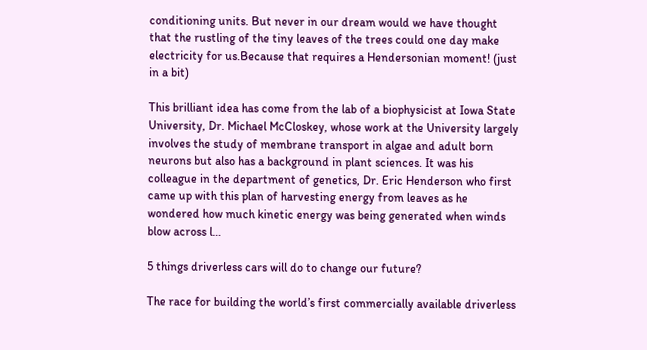conditioning units. But never in our dream would we have thought that the rustling of the tiny leaves of the trees could one day make electricity for us.Because that requires a Hendersonian moment! (just in a bit)

This brilliant idea has come from the lab of a biophysicist at Iowa State University, Dr. Michael McCloskey, whose work at the University largely involves the study of membrane transport in algae and adult born neurons but also has a background in plant sciences. It was his colleague in the department of genetics, Dr. Eric Henderson who first came up with this plan of harvesting energy from leaves as he wondered how much kinetic energy was being generated when winds blow across l…

5 things driverless cars will do to change our future?

The race for building the world’s first commercially available driverless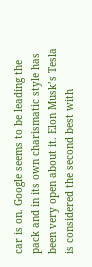car is on. Google seems to be leading the pack and in its own charismatic style has been very open about it. Elon Musk’s Tesla is considered the second best with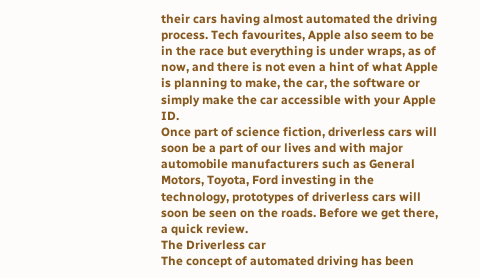their cars having almost automated the driving process. Tech favourites, Apple also seem to be in the race but everything is under wraps, as of now, and there is not even a hint of what Apple is planning to make, the car, the software or simply make the car accessible with your Apple ID.
Once part of science fiction, driverless cars will soon be a part of our lives and with major automobile manufacturers such as General Motors, Toyota, Ford investing in the technology, prototypes of driverless cars will soon be seen on the roads. Before we get there, a quick review.
The Driverless car
The concept of automated driving has been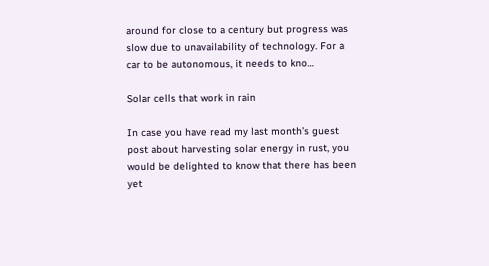around for close to a century but progress was slow due to unavailability of technology. For a car to be autonomous, it needs to kno…

Solar cells that work in rain

In case you have read my last month’s guest post about harvesting solar energy in rust, you would be delighted to know that there has been yet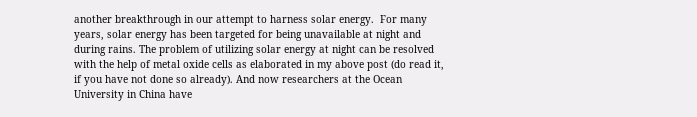another breakthrough in our attempt to harness solar energy.  For many years, solar energy has been targeted for being unavailable at night and during rains. The problem of utilizing solar energy at night can be resolved with the help of metal oxide cells as elaborated in my above post (do read it, if you have not done so already). And now researchers at the Ocean University in China have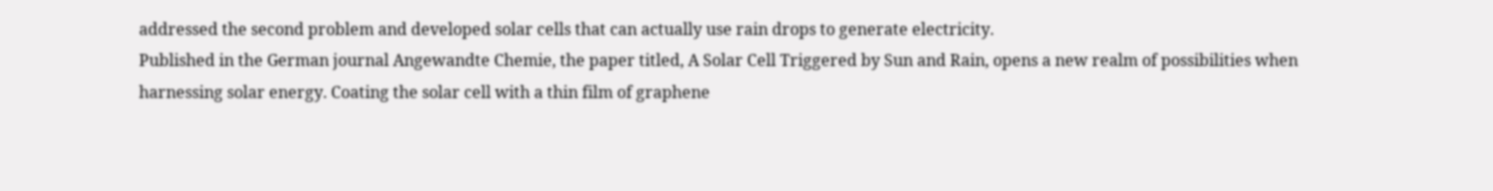addressed the second problem and developed solar cells that can actually use rain drops to generate electricity.
Published in the German journal Angewandte Chemie, the paper titled, A Solar Cell Triggered by Sun and Rain, opens a new realm of possibilities when harnessing solar energy. Coating the solar cell with a thin film of graphene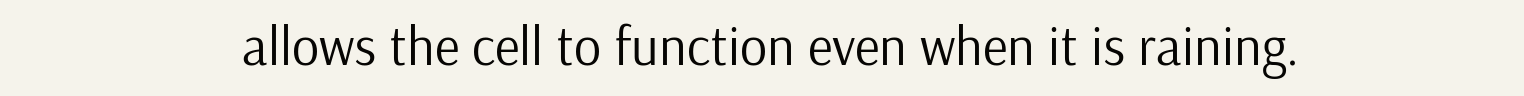allows the cell to function even when it is raining.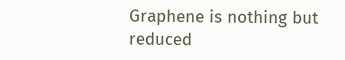Graphene is nothing but reduced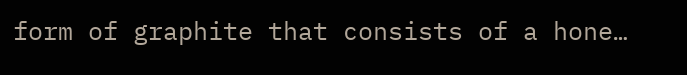form of graphite that consists of a hone…